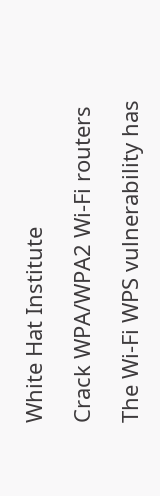White Hat Institute

Crack WPA/WPA2 Wi-Fi routers

The Wi-Fi WPS vulnerability has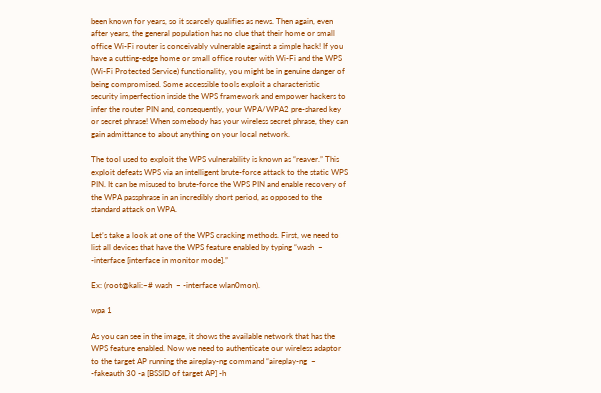been known for years, so it scarcely qualifies as news. Then again, even after years, the general population has no clue that their home or small office Wi-Fi router is conceivably vulnerable against a simple hack! If you have a cutting-edge home or small office router with Wi-Fi and the WPS (Wi-Fi Protected Service) functionality, you might be in genuine danger of being compromised. Some accessible tools exploit a characteristic security imperfection inside the WPS framework and empower hackers to infer the router PIN and, consequently, your WPA/WPA2 pre-shared key or secret phrase! When somebody has your wireless secret phrase, they can gain admittance to about anything on your local network.

The tool used to exploit the WPS vulnerability is known as “reaver.” This exploit defeats WPS via an intelligent brute-force attack to the static WPS PIN. It can be misused to brute-force the WPS PIN and enable recovery of the WPA passphrase in an incredibly short period, as opposed to the standard attack on WPA.

Let’s take a look at one of the WPS cracking methods. First, we need to list all devices that have the WPS feature enabled by typing “wash  – -interface [interface in monitor mode].”

Ex: (root@kali:~# wash  – -interface wlan0mon).

wpa 1

As you can see in the image, it shows the available network that has the WPS feature enabled. Now we need to authenticate our wireless adaptor to the target AP running the aireplay-ng command “aireplay-ng  – -fakeauth 30 -a [BSSID of target AP] -h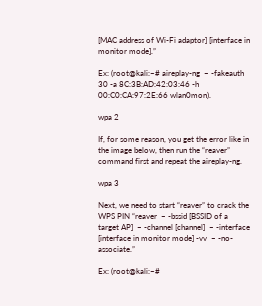[MAC address of Wi-Fi adaptor] [interface in monitor mode].”

Ex: (root@kali:~# aireplay-ng  – -fakeauth 30 -a 8C:3B:AD:42:03:46 -h 00:C0:CA:97:2E:66 wlan0mon).

wpa 2

If, for some reason, you get the error like in the image below, then run the “reaver” command first and repeat the aireplay-ng.

wpa 3

Next, we need to start “reaver” to crack the WPS PIN “reaver  – -bssid [BSSID of a target AP]  – -channel [channel]  – -interface [interface in monitor mode] -vv  – -no-associate.”

Ex: (root@kali:~#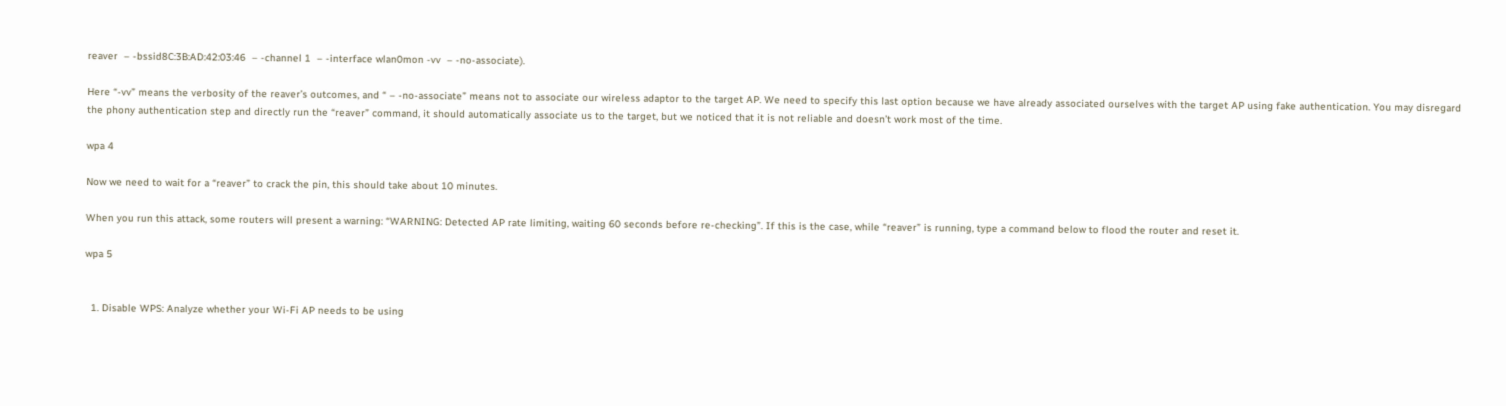reaver  – -bssid8C:3B:AD:42:03:46  – -channel 1  – -interface wlan0mon -vv  – -no-associate).

Here “-vv” means the verbosity of the reaver’s outcomes, and “ – -no-associate” means not to associate our wireless adaptor to the target AP. We need to specify this last option because we have already associated ourselves with the target AP using fake authentication. You may disregard the phony authentication step and directly run the “reaver” command, it should automatically associate us to the target, but we noticed that it is not reliable and doesn’t work most of the time.

wpa 4

Now we need to wait for a “reaver” to crack the pin, this should take about 10 minutes.

When you run this attack, some routers will present a warning: “WARNING: Detected AP rate limiting, waiting 60 seconds before re-checking”. If this is the case, while “reaver” is running, type a command below to flood the router and reset it.

wpa 5


  1. Disable WPS: Analyze whether your Wi-Fi AP needs to be using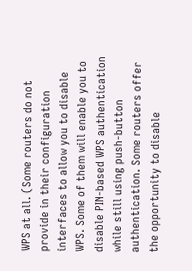WPS at all. (Some routers do not provide in their configuration interfaces to allow you to disable WPS. Some of them will enable you to disable PIN-based WPS authentication while still using push-button authentication. Some routers offer the opportunity to disable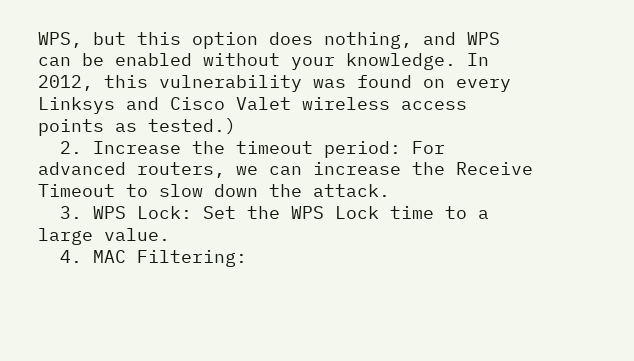WPS, but this option does nothing, and WPS can be enabled without your knowledge. In 2012, this vulnerability was found on every Linksys and Cisco Valet wireless access points as tested.)
  2. Increase the timeout period: For advanced routers, we can increase the Receive Timeout to slow down the attack.
  3. WPS Lock: Set the WPS Lock time to a large value.
  4. MAC Filtering: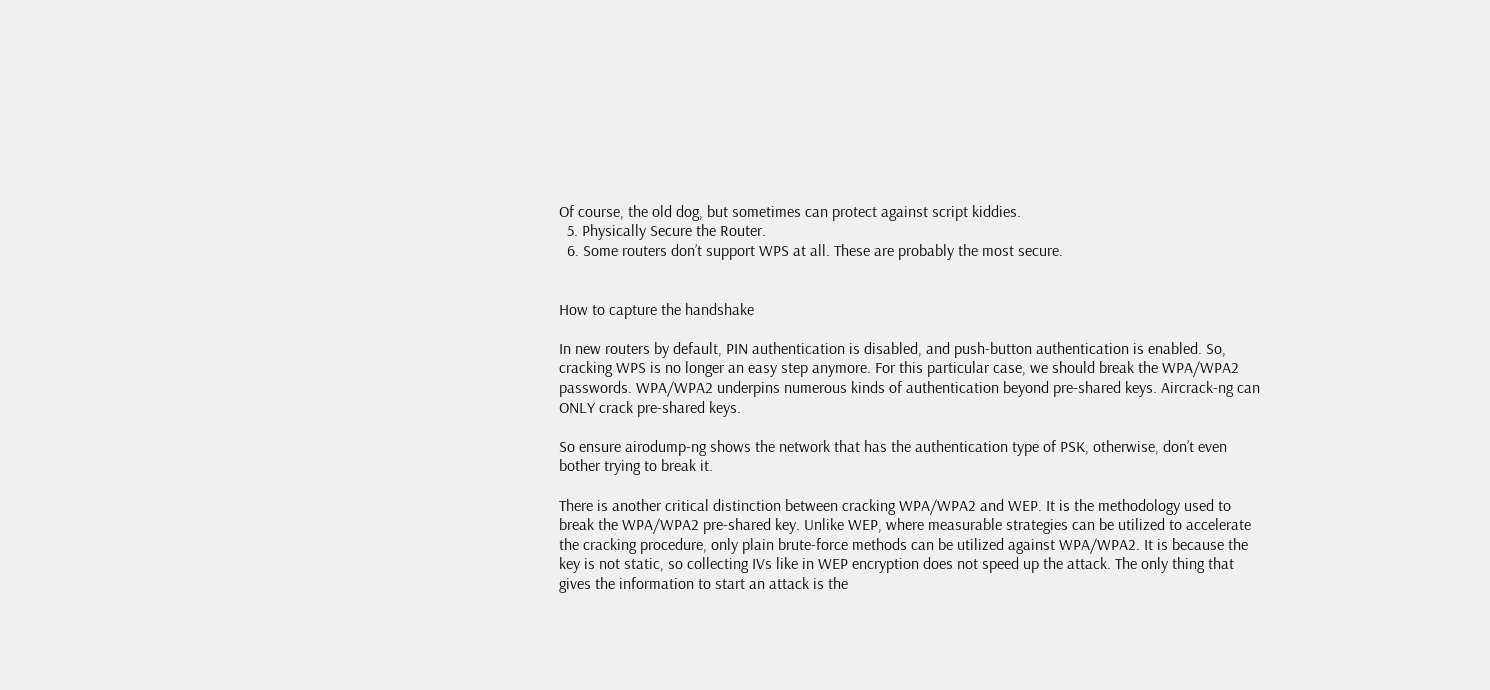Of course, the old dog, but sometimes can protect against script kiddies.
  5. Physically Secure the Router.
  6. Some routers don’t support WPS at all. These are probably the most secure.


How to capture the handshake

In new routers by default, PIN authentication is disabled, and push-button authentication is enabled. So, cracking WPS is no longer an easy step anymore. For this particular case, we should break the WPA/WPA2 passwords. WPA/WPA2 underpins numerous kinds of authentication beyond pre-shared keys. Aircrack-ng can ONLY crack pre-shared keys.

So ensure airodump-ng shows the network that has the authentication type of PSK, otherwise, don’t even bother trying to break it.

There is another critical distinction between cracking WPA/WPA2 and WEP. It is the methodology used to break the WPA/WPA2 pre-shared key. Unlike WEP, where measurable strategies can be utilized to accelerate the cracking procedure, only plain brute-force methods can be utilized against WPA/WPA2. It is because the key is not static, so collecting IVs like in WEP encryption does not speed up the attack. The only thing that gives the information to start an attack is the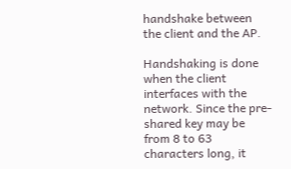handshake between the client and the AP.

Handshaking is done when the client interfaces with the network. Since the pre-shared key may be from 8 to 63 characters long, it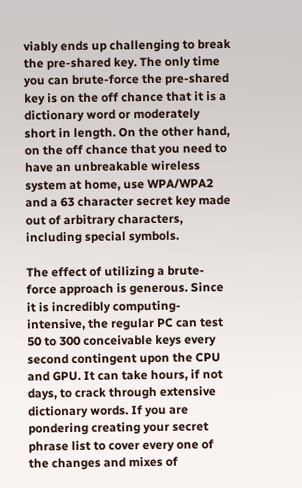viably ends up challenging to break the pre-shared key. The only time you can brute-force the pre-shared key is on the off chance that it is a dictionary word or moderately short in length. On the other hand, on the off chance that you need to have an unbreakable wireless system at home, use WPA/WPA2 and a 63 character secret key made out of arbitrary characters, including special symbols.

The effect of utilizing a brute-force approach is generous. Since it is incredibly computing-intensive, the regular PC can test 50 to 300 conceivable keys every second contingent upon the CPU and GPU. It can take hours, if not days, to crack through extensive dictionary words. If you are pondering creating your secret phrase list to cover every one of the changes and mixes of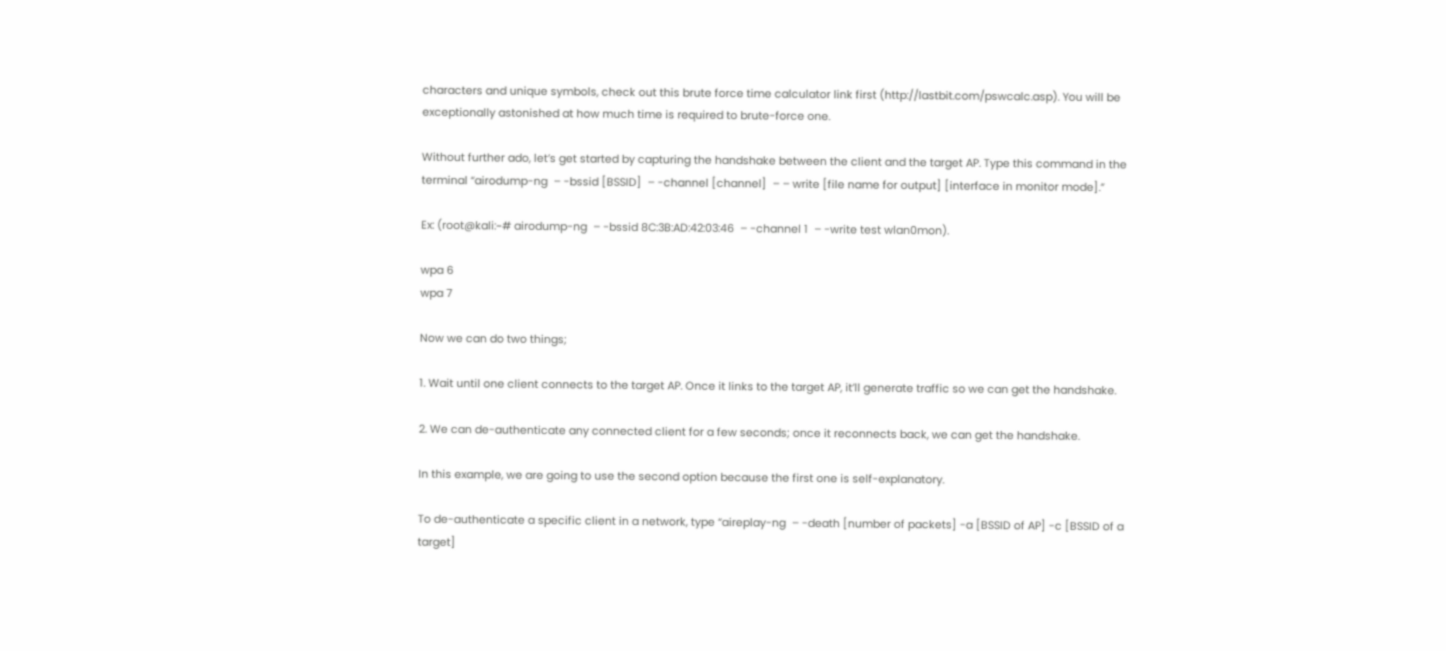characters and unique symbols, check out this brute force time calculator link first (http://lastbit.com/pswcalc.asp). You will be exceptionally astonished at how much time is required to brute-force one.

Without further ado, let’s get started by capturing the handshake between the client and the target AP. Type this command in the terminal “airodump-ng  – -bssid [BSSID]  – -channel [channel]  – – write [file name for output] [interface in monitor mode].”

Ex: (root@kali:~# airodump-ng  – -bssid 8C:3B:AD:42:03:46  – -channel 1  – -write test wlan0mon).

wpa 6
wpa 7

Now we can do two things;

1. Wait until one client connects to the target AP. Once it links to the target AP, it’ll generate traffic so we can get the handshake.

2. We can de-authenticate any connected client for a few seconds; once it reconnects back, we can get the handshake.

In this example, we are going to use the second option because the first one is self-explanatory.

To de-authenticate a specific client in a network, type “aireplay-ng  – -death [number of packets] -a [BSSID of AP] -c [BSSID of a target]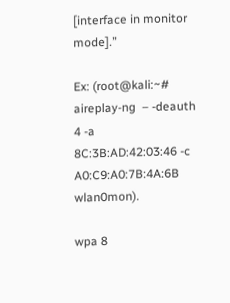[interface in monitor mode].”

Ex: (root@kali:~# aireplay-ng  – -deauth 4 -a 8C:3B:AD:42:03:46 -c A0:C9:A0:7B:4A:6B wlan0mon).

wpa 8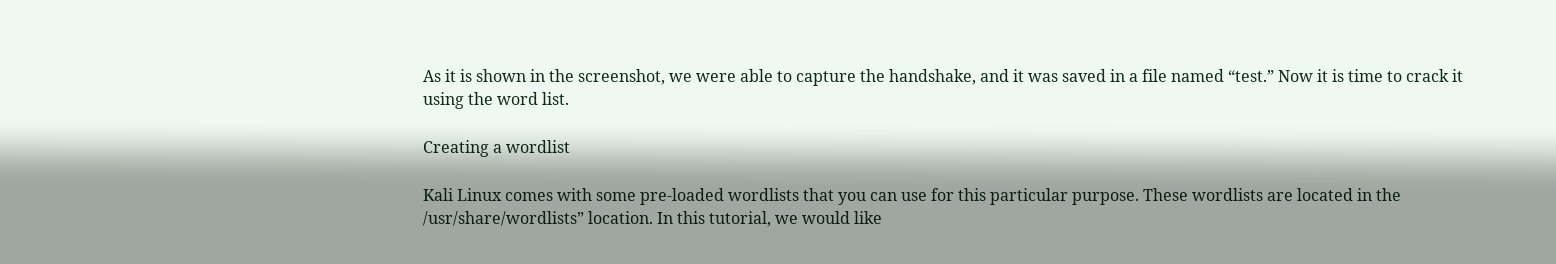As it is shown in the screenshot, we were able to capture the handshake, and it was saved in a file named “test.” Now it is time to crack it using the word list.

Creating a wordlist

Kali Linux comes with some pre-loaded wordlists that you can use for this particular purpose. These wordlists are located in the /usr/share/wordlists” location. In this tutorial, we would like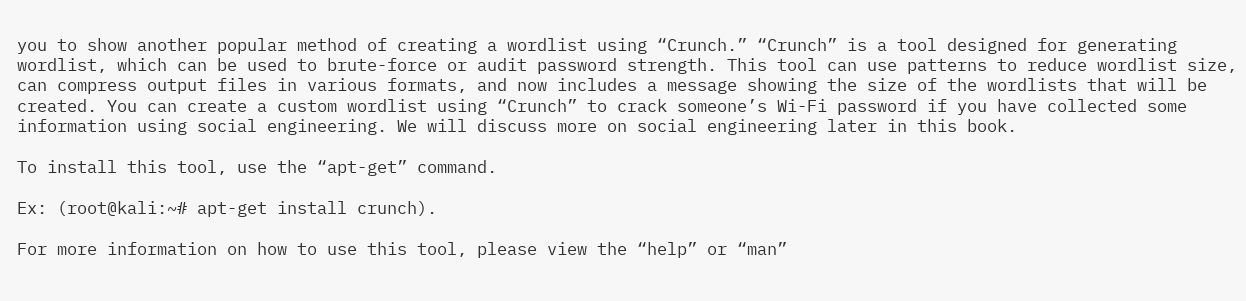you to show another popular method of creating a wordlist using “Crunch.” “Crunch” is a tool designed for generating wordlist, which can be used to brute-force or audit password strength. This tool can use patterns to reduce wordlist size, can compress output files in various formats, and now includes a message showing the size of the wordlists that will be created. You can create a custom wordlist using “Crunch” to crack someone’s Wi-Fi password if you have collected some information using social engineering. We will discuss more on social engineering later in this book.

To install this tool, use the “apt-get” command.

Ex: (root@kali:~# apt-get install crunch).

For more information on how to use this tool, please view the “help” or “man”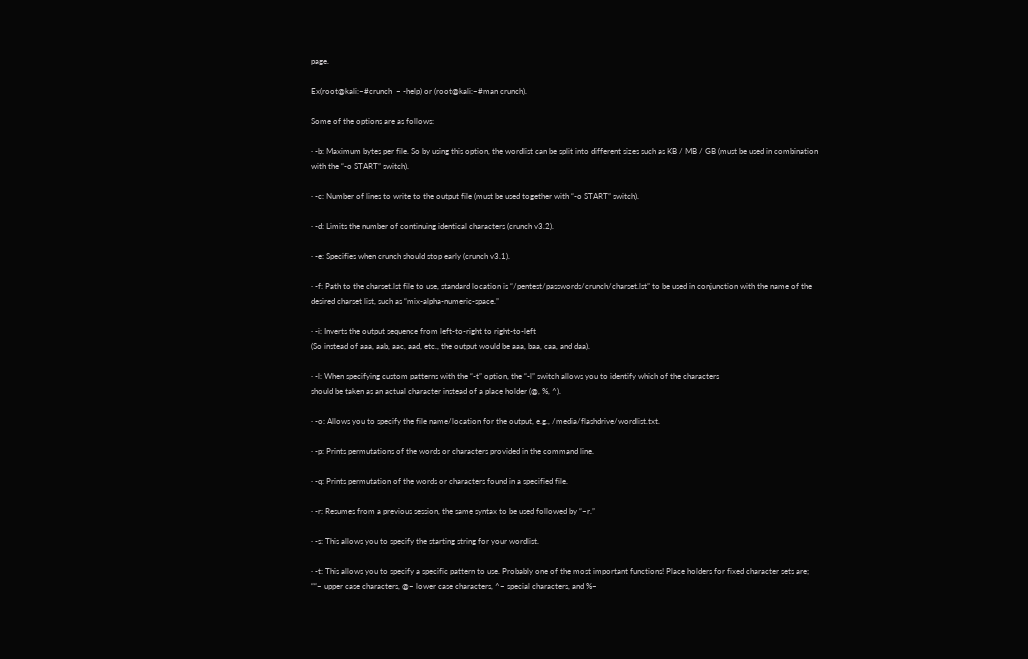page.

Ex(root@kali:~#crunch  – -help) or (root@kali:~#man crunch).

Some of the options are as follows:

· -b: Maximum bytes per file. So by using this option, the wordlist can be split into different sizes such as KB / MB / GB (must be used in combination with the “-o START” switch).

· -c: Number of lines to write to the output file (must be used together with “-o START” switch).

· -d: Limits the number of continuing identical characters (crunch v3.2).

· -e: Specifies when crunch should stop early (crunch v3.1).

· -f: Path to the charset.lst file to use, standard location is “/pentest/passwords/crunch/charset.lst” to be used in conjunction with the name of the desired charset list, such as “mix-alpha-numeric-space.”

· -i: Inverts the output sequence from left-to-right to right-to-left
(So instead of aaa, aab, aac, aad, etc., the output would be aaa, baa, caa, and daa).

· -l: When specifying custom patterns with the “-t” option, the “-l” switch allows you to identify which of the characters
should be taken as an actual character instead of a place holder (@, %, ^).

· -o: Allows you to specify the file name/location for the output, e.g., /media/flashdrive/wordlist.txt.

· -p: Prints permutations of the words or characters provided in the command line.

· -q: Prints permutation of the words or characters found in a specified file.

· -r: Resumes from a previous session, the same syntax to be used followed by “–r.”

· -s: This allows you to specify the starting string for your wordlist.

· -t: This allows you to specify a specific pattern to use. Probably one of the most important functions! Place holders for fixed character sets are;
““– upper case characters, @– lower case characters, ^– special characters, and %–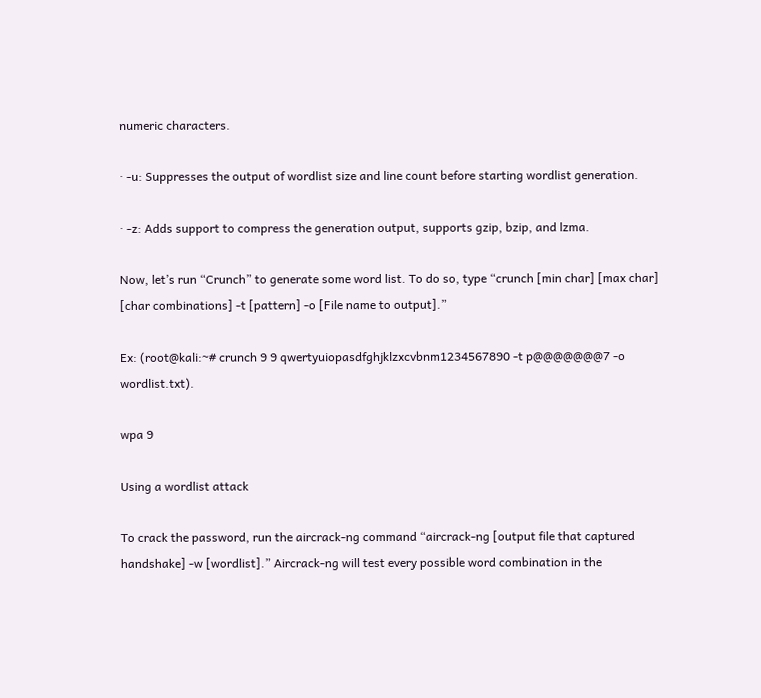numeric characters.

· -u: Suppresses the output of wordlist size and line count before starting wordlist generation.

· -z: Adds support to compress the generation output, supports gzip, bzip, and lzma.

Now, let’s run “Crunch” to generate some word list. To do so, type “crunch [min char] [max char] [char combinations] -t [pattern] -o [File name to output].”

Ex: (root@kali:~# crunch 9 9 qwertyuiopasdfghjklzxcvbnm1234567890 -t p@@@@@@@7 -o wordlist.txt).

wpa 9

Using a wordlist attack

To crack the password, run the aircrack-ng command “aircrack-ng [output file that captured handshake] -w [wordlist].” Aircrack-ng will test every possible word combination in the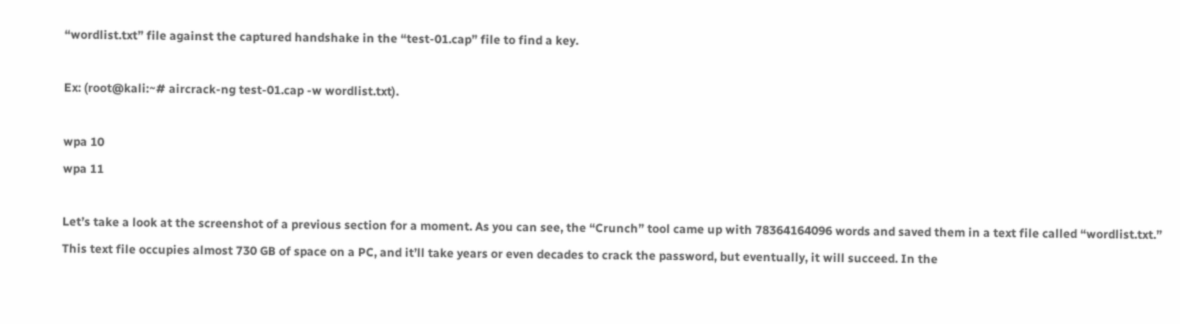“wordlist.txt” file against the captured handshake in the “test-01.cap” file to find a key.

Ex: (root@kali:~# aircrack-ng test-01.cap -w wordlist.txt).

wpa 10
wpa 11

Let’s take a look at the screenshot of a previous section for a moment. As you can see, the “Crunch” tool came up with 78364164096 words and saved them in a text file called “wordlist.txt.” This text file occupies almost 730 GB of space on a PC, and it’ll take years or even decades to crack the password, but eventually, it will succeed. In the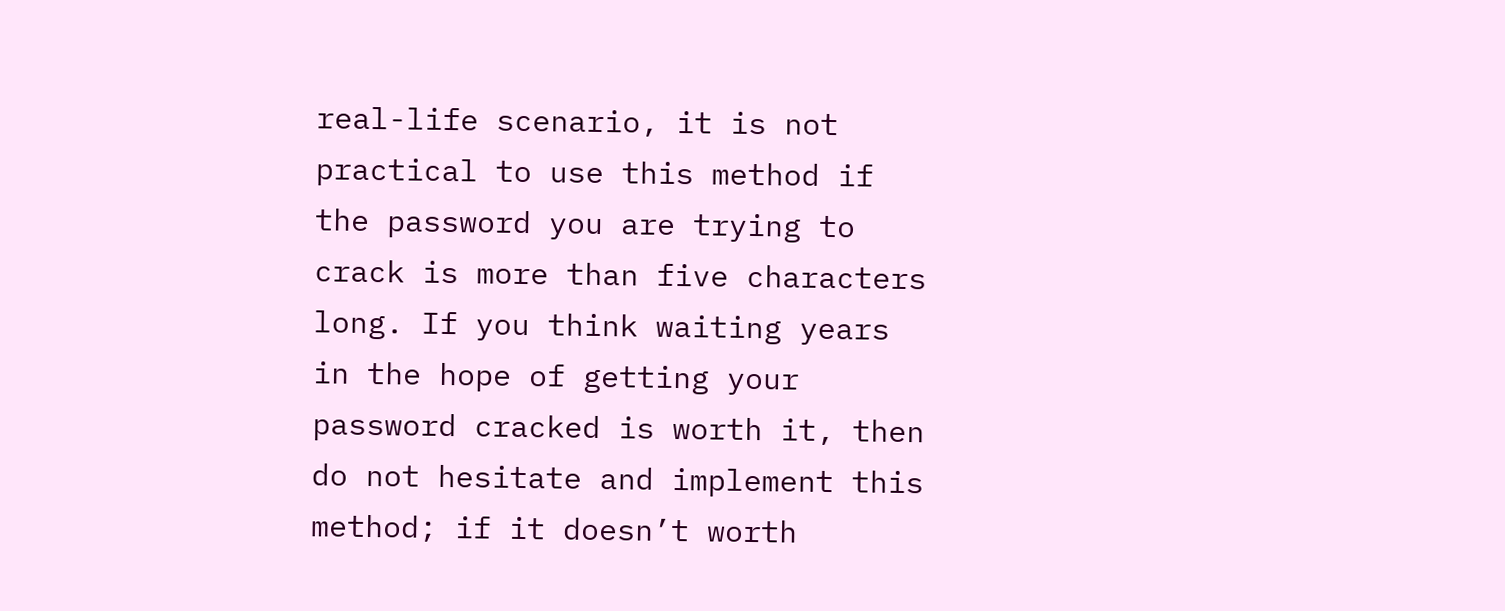real-life scenario, it is not practical to use this method if the password you are trying to crack is more than five characters long. If you think waiting years in the hope of getting your password cracked is worth it, then do not hesitate and implement this method; if it doesn’t worth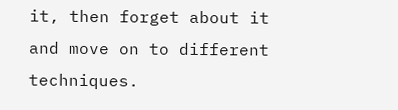it, then forget about it and move on to different techniques.